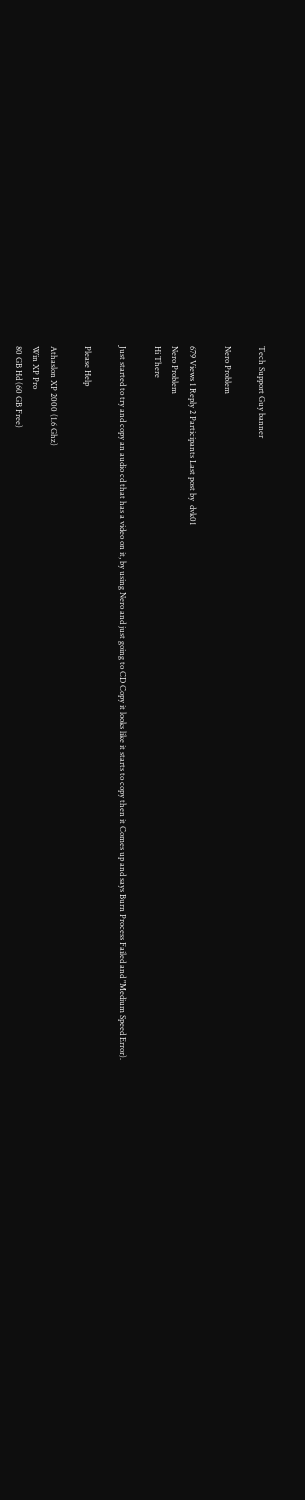Tech Support Guy banner

Nero Problem

679 Views 1 Reply 2 Participants Last post by  dvk01
Nero Problem
Hi There

Just started to try and copy an audio cd that has a video on it, by using Nero and just going to CD Copy it looks like it starts to copy then it Comes up and says Burn Process Failed and "Medium Speed Error).

Please Help

Athaslon XP 2000 (1.6 Ghz)
Win XP Pro
80 GB Hd (60 GB Free)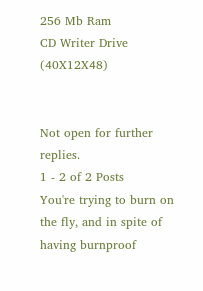256 Mb Ram
CD Writer Drive (40X12X48)


Not open for further replies.
1 - 2 of 2 Posts
You're trying to burn on the fly, and in spite of having burnproof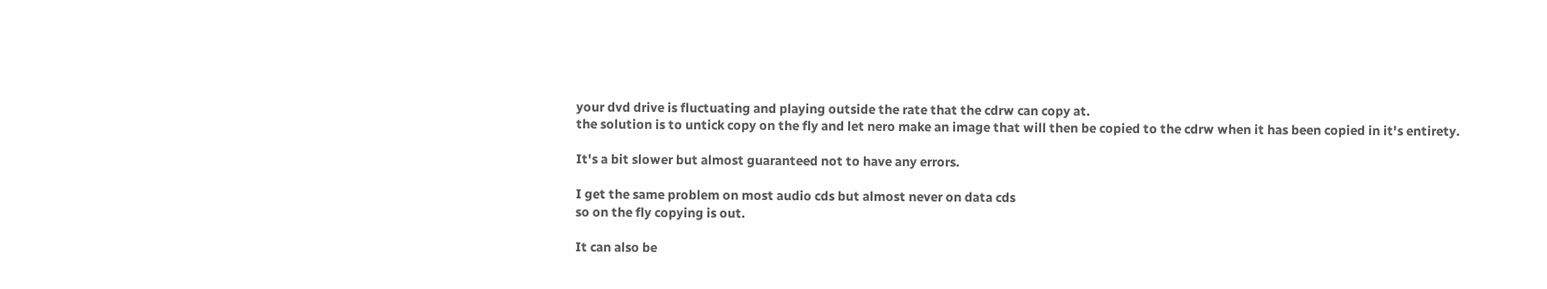your dvd drive is fluctuating and playing outside the rate that the cdrw can copy at.
the solution is to untick copy on the fly and let nero make an image that will then be copied to the cdrw when it has been copied in it's entirety.

It's a bit slower but almost guaranteed not to have any errors.

I get the same problem on most audio cds but almost never on data cds
so on the fly copying is out.

It can also be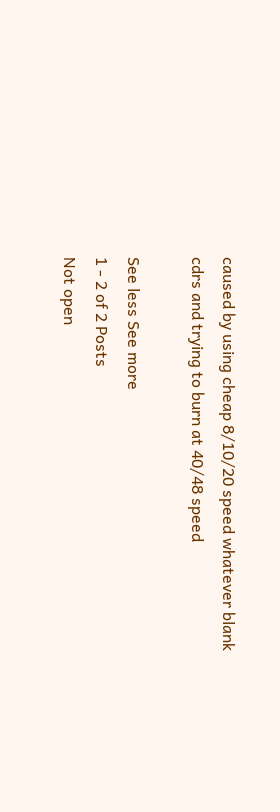caused by using cheap 8/10/20 speed whatever blank cdrs and trying to burn at 40/48 speed

See less See more
1 - 2 of 2 Posts
Not open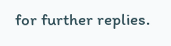for further replies.